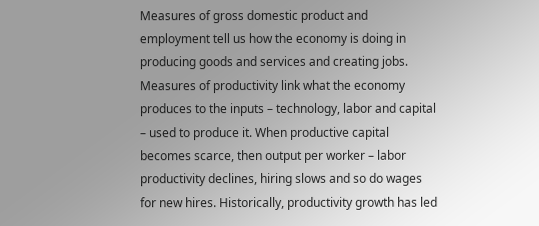Measures of gross domestic product and employment tell us how the economy is doing in producing goods and services and creating jobs. Measures of productivity link what the economy produces to the inputs – technology, labor and capital – used to produce it. When productive capital becomes scarce, then output per worker – labor productivity declines, hiring slows and so do wages for new hires. Historically, productivity growth has led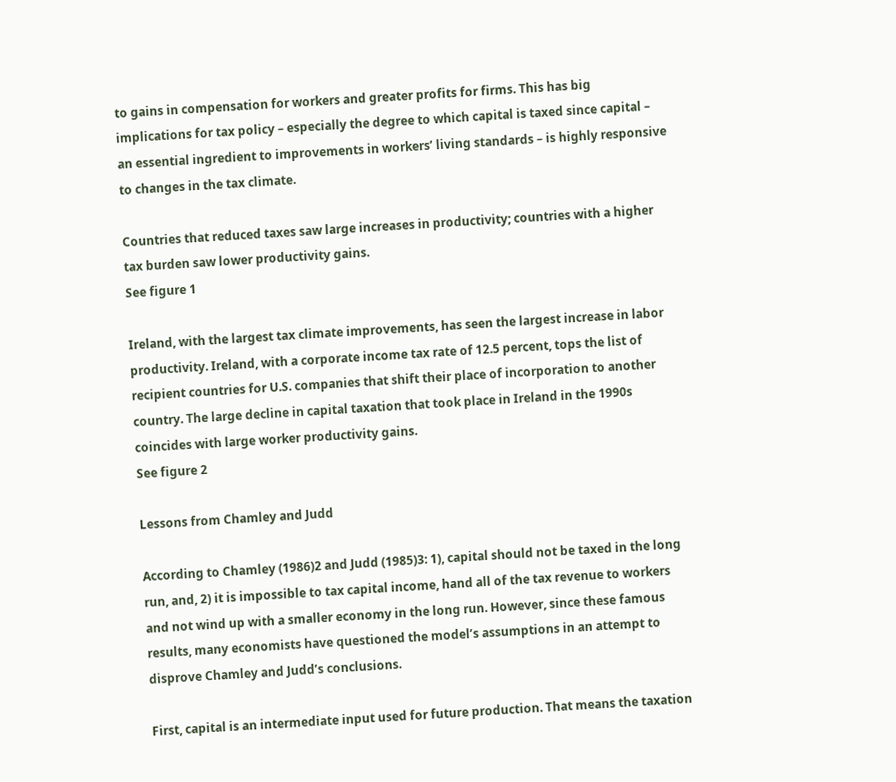to gains in compensation for workers and greater profits for firms. This has big implications for tax policy – especially the degree to which capital is taxed since capital – an essential ingredient to improvements in workers’ living standards – is highly responsive to changes in the tax climate.

Countries that reduced taxes saw large increases in productivity; countries with a higher tax burden saw lower productivity gains.
See figure 1

Ireland, with the largest tax climate improvements, has seen the largest increase in labor productivity. Ireland, with a corporate income tax rate of 12.5 percent, tops the list of recipient countries for U.S. companies that shift their place of incorporation to another country. The large decline in capital taxation that took place in Ireland in the 1990s coincides with large worker productivity gains.
See figure 2

Lessons from Chamley and Judd

According to Chamley (1986)2 and Judd (1985)3: 1), capital should not be taxed in the long run, and, 2) it is impossible to tax capital income, hand all of the tax revenue to workers and not wind up with a smaller economy in the long run. However, since these famous results, many economists have questioned the model’s assumptions in an attempt to disprove Chamley and Judd’s conclusions.

First, capital is an intermediate input used for future production. That means the taxation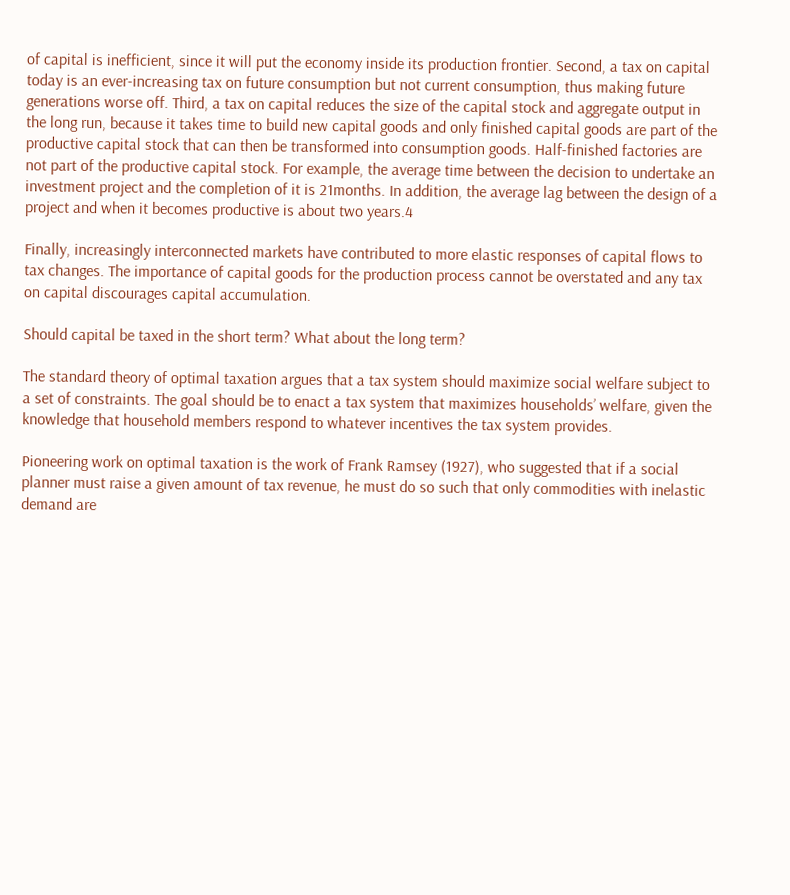of capital is inefficient, since it will put the economy inside its production frontier. Second, a tax on capital today is an ever-increasing tax on future consumption but not current consumption, thus making future generations worse off. Third, a tax on capital reduces the size of the capital stock and aggregate output in the long run, because it takes time to build new capital goods and only finished capital goods are part of the productive capital stock that can then be transformed into consumption goods. Half-finished factories are not part of the productive capital stock. For example, the average time between the decision to undertake an investment project and the completion of it is 21months. In addition, the average lag between the design of a project and when it becomes productive is about two years.4

Finally, increasingly interconnected markets have contributed to more elastic responses of capital flows to tax changes. The importance of capital goods for the production process cannot be overstated and any tax on capital discourages capital accumulation.

Should capital be taxed in the short term? What about the long term?

The standard theory of optimal taxation argues that a tax system should maximize social welfare subject to a set of constraints. The goal should be to enact a tax system that maximizes households’ welfare, given the knowledge that household members respond to whatever incentives the tax system provides.

Pioneering work on optimal taxation is the work of Frank Ramsey (1927), who suggested that if a social planner must raise a given amount of tax revenue, he must do so such that only commodities with inelastic demand are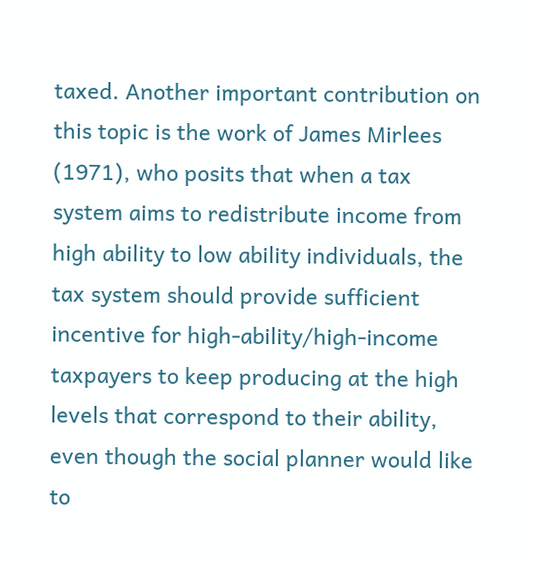taxed. Another important contribution on this topic is the work of James Mirlees (1971), who posits that when a tax system aims to redistribute income from high ability to low ability individuals, the tax system should provide sufficient incentive for high-ability/high-income taxpayers to keep producing at the high levels that correspond to their ability, even though the social planner would like to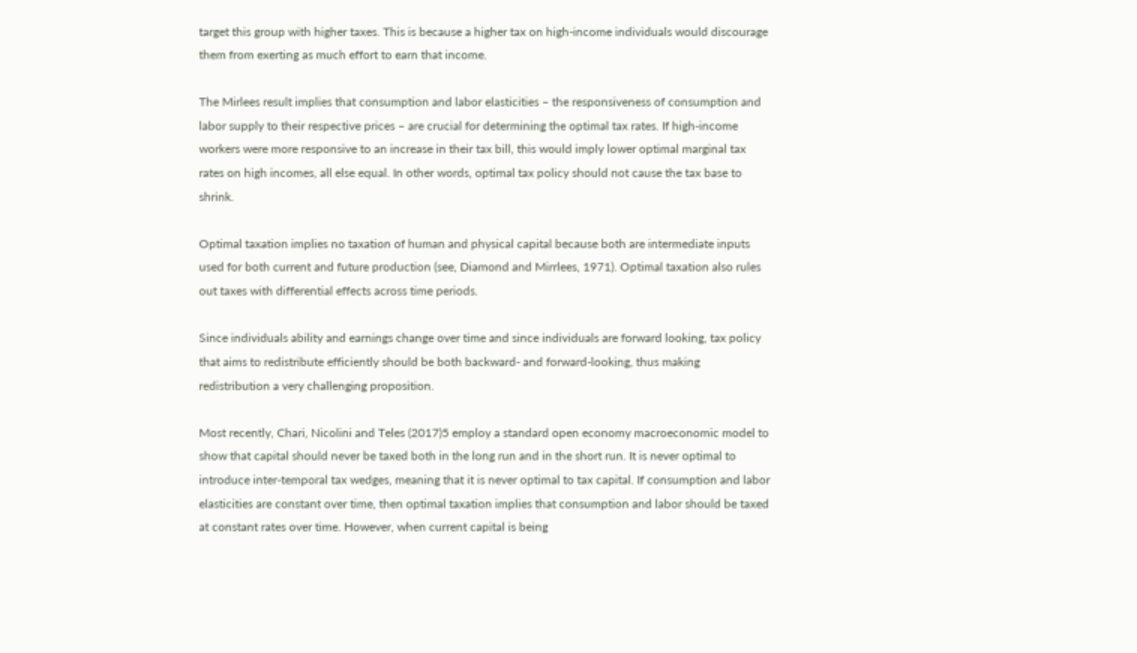target this group with higher taxes. This is because a higher tax on high-income individuals would discourage them from exerting as much effort to earn that income.

The Mirlees result implies that consumption and labor elasticities – the responsiveness of consumption and labor supply to their respective prices – are crucial for determining the optimal tax rates. If high-income workers were more responsive to an increase in their tax bill, this would imply lower optimal marginal tax rates on high incomes, all else equal. In other words, optimal tax policy should not cause the tax base to shrink.

Optimal taxation implies no taxation of human and physical capital because both are intermediate inputs used for both current and future production (see, Diamond and Mirrlees, 1971). Optimal taxation also rules out taxes with differential effects across time periods.

Since individuals ability and earnings change over time and since individuals are forward looking, tax policy that aims to redistribute efficiently should be both backward- and forward-looking, thus making redistribution a very challenging proposition.

Most recently, Chari, Nicolini and Teles (2017)5 employ a standard open economy macroeconomic model to show that capital should never be taxed both in the long run and in the short run. It is never optimal to introduce inter-temporal tax wedges, meaning that it is never optimal to tax capital. If consumption and labor elasticities are constant over time, then optimal taxation implies that consumption and labor should be taxed at constant rates over time. However, when current capital is being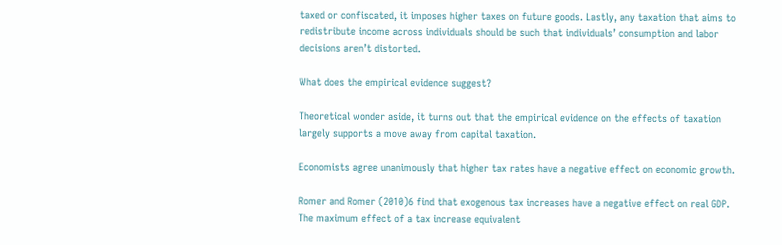taxed or confiscated, it imposes higher taxes on future goods. Lastly, any taxation that aims to redistribute income across individuals should be such that individuals’ consumption and labor decisions aren’t distorted.

What does the empirical evidence suggest?

Theoretical wonder aside, it turns out that the empirical evidence on the effects of taxation largely supports a move away from capital taxation.

Economists agree unanimously that higher tax rates have a negative effect on economic growth.

Romer and Romer (2010)6 find that exogenous tax increases have a negative effect on real GDP. The maximum effect of a tax increase equivalent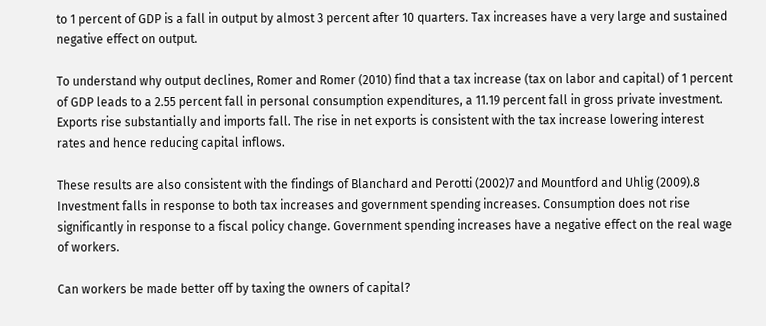to 1 percent of GDP is a fall in output by almost 3 percent after 10 quarters. Tax increases have a very large and sustained negative effect on output.

To understand why output declines, Romer and Romer (2010) find that a tax increase (tax on labor and capital) of 1 percent of GDP leads to a 2.55 percent fall in personal consumption expenditures, a 11.19 percent fall in gross private investment. Exports rise substantially and imports fall. The rise in net exports is consistent with the tax increase lowering interest rates and hence reducing capital inflows.

These results are also consistent with the findings of Blanchard and Perotti (2002)7 and Mountford and Uhlig (2009).8 Investment falls in response to both tax increases and government spending increases. Consumption does not rise significantly in response to a fiscal policy change. Government spending increases have a negative effect on the real wage of workers.

Can workers be made better off by taxing the owners of capital?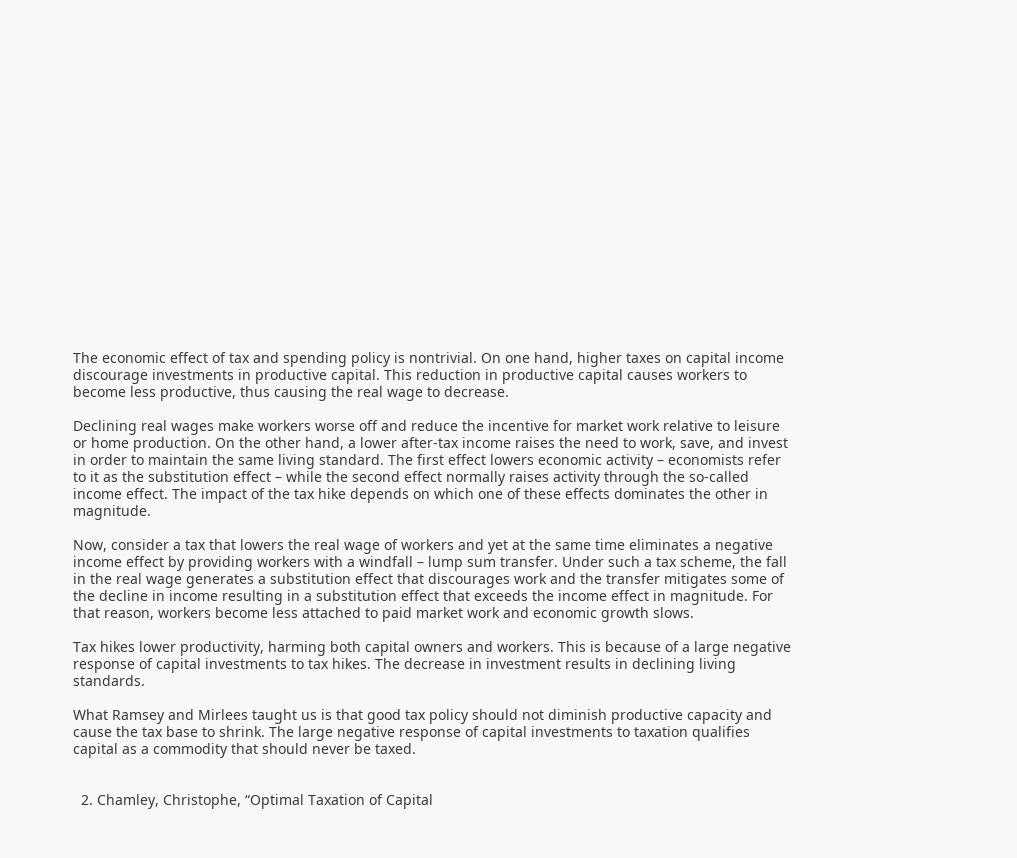The economic effect of tax and spending policy is nontrivial. On one hand, higher taxes on capital income discourage investments in productive capital. This reduction in productive capital causes workers to become less productive, thus causing the real wage to decrease.

Declining real wages make workers worse off and reduce the incentive for market work relative to leisure or home production. On the other hand, a lower after-tax income raises the need to work, save, and invest in order to maintain the same living standard. The first effect lowers economic activity – economists refer to it as the substitution effect – while the second effect normally raises activity through the so-called income effect. The impact of the tax hike depends on which one of these effects dominates the other in magnitude.

Now, consider a tax that lowers the real wage of workers and yet at the same time eliminates a negative income effect by providing workers with a windfall – lump sum transfer. Under such a tax scheme, the fall in the real wage generates a substitution effect that discourages work and the transfer mitigates some of the decline in income resulting in a substitution effect that exceeds the income effect in magnitude. For that reason, workers become less attached to paid market work and economic growth slows.

Tax hikes lower productivity, harming both capital owners and workers. This is because of a large negative response of capital investments to tax hikes. The decrease in investment results in declining living standards.

What Ramsey and Mirlees taught us is that good tax policy should not diminish productive capacity and cause the tax base to shrink. The large negative response of capital investments to taxation qualifies capital as a commodity that should never be taxed.


  2. Chamley, Christophe, “Optimal Taxation of Capital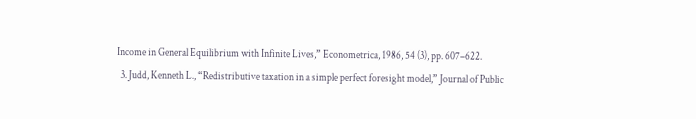Income in General Equilibrium with Infinite Lives,” Econometrica, 1986, 54 (3), pp. 607–622.
  3. Judd, Kenneth L., “Redistributive taxation in a simple perfect foresight model,” Journal of Public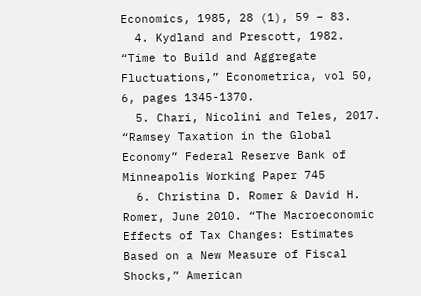Economics, 1985, 28 (1), 59 – 83.
  4. Kydland and Prescott, 1982. “Time to Build and Aggregate Fluctuations,” Econometrica, vol 50, 6, pages 1345-1370.
  5. Chari, Nicolini and Teles, 2017. “Ramsey Taxation in the Global Economy” Federal Reserve Bank of Minneapolis Working Paper 745
  6. Christina D. Romer & David H. Romer, June 2010. “The Macroeconomic Effects of Tax Changes: Estimates Based on a New Measure of Fiscal Shocks,” American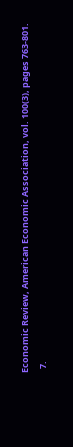Economic Review, American Economic Association, vol. 100(3), pages 763-801.
  7.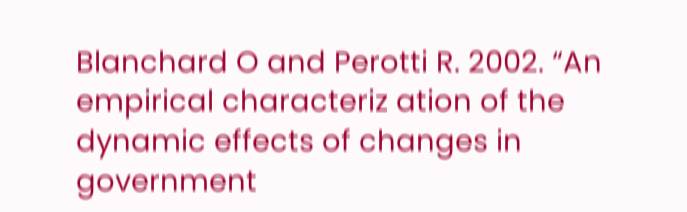Blanchard O and Perotti R. 2002. “An empirical characteriz ation of the dynamic effects of changes in government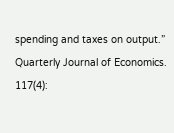spending and taxes on output.” Quarterly Journal of Economics. 117(4):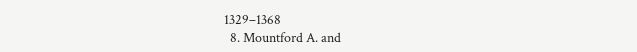1329–1368
  8. Mountford A. and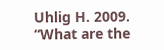Uhlig H. 2009. “What are the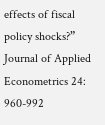effects of fiscal policy shocks?” Journal of Applied Econometrics 24: 960-992